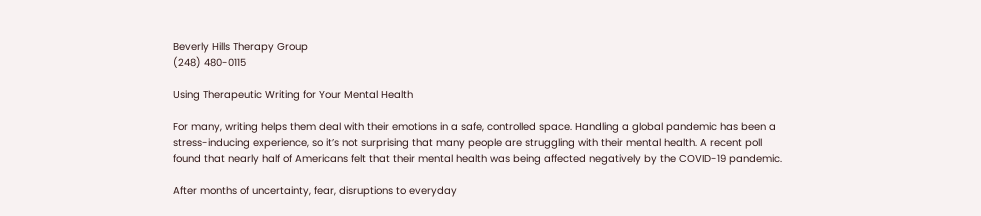Beverly Hills Therapy Group
(248) 480-0115

Using Therapeutic Writing for Your Mental Health

For many, writing helps them deal with their emotions in a safe, controlled space. Handling a global pandemic has been a stress-inducing experience, so it’s not surprising that many people are struggling with their mental health. A recent poll found that nearly half of Americans felt that their mental health was being affected negatively by the COVID-19 pandemic.

After months of uncertainty, fear, disruptions to everyday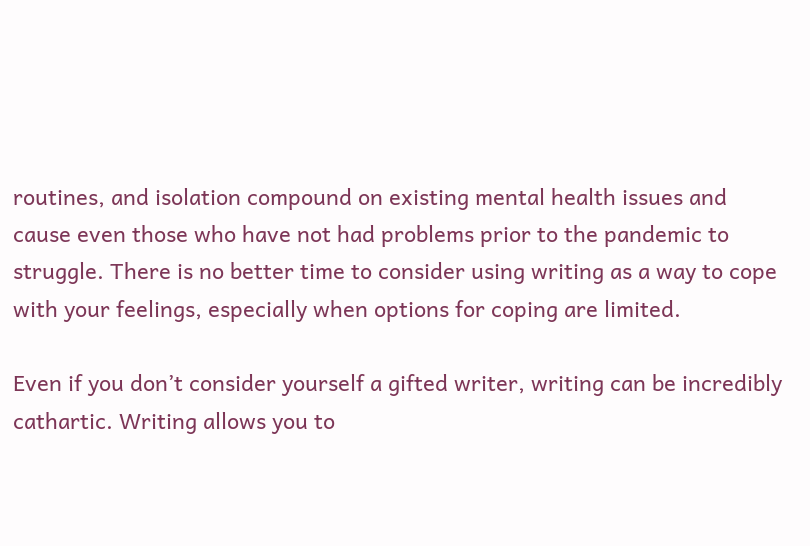routines, and isolation compound on existing mental health issues and cause even those who have not had problems prior to the pandemic to struggle. There is no better time to consider using writing as a way to cope with your feelings, especially when options for coping are limited.

Even if you don’t consider yourself a gifted writer, writing can be incredibly cathartic. Writing allows you to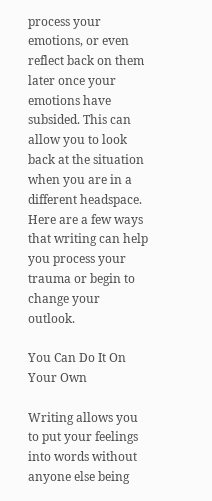process your emotions, or even reflect back on them later once your emotions have subsided. This can allow you to look back at the situation when you are in a different headspace. Here are a few ways that writing can help you process your trauma or begin to change your outlook.

You Can Do It On Your Own

Writing allows you to put your feelings into words without anyone else being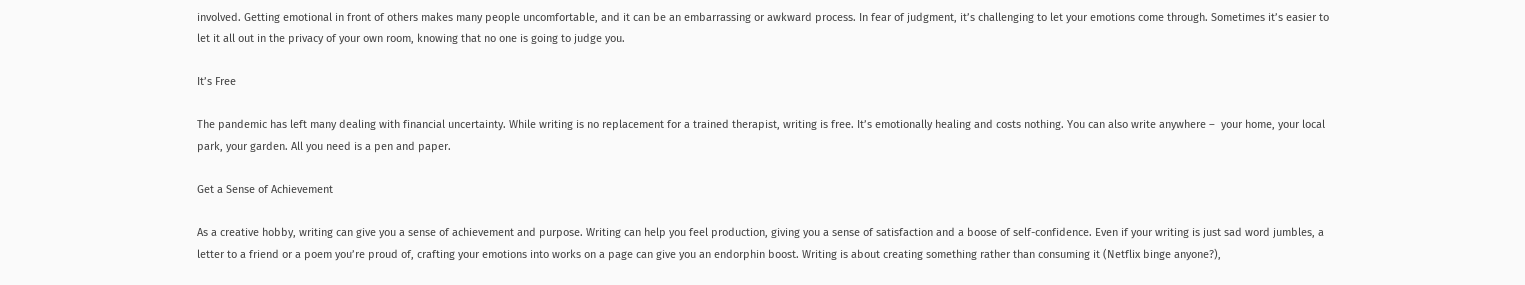involved. Getting emotional in front of others makes many people uncomfortable, and it can be an embarrassing or awkward process. In fear of judgment, it’s challenging to let your emotions come through. Sometimes it’s easier to let it all out in the privacy of your own room, knowing that no one is going to judge you.

It’s Free

The pandemic has left many dealing with financial uncertainty. While writing is no replacement for a trained therapist, writing is free. It’s emotionally healing and costs nothing. You can also write anywhere –  your home, your local park, your garden. All you need is a pen and paper.

Get a Sense of Achievement

As a creative hobby, writing can give you a sense of achievement and purpose. Writing can help you feel production, giving you a sense of satisfaction and a boose of self-confidence. Even if your writing is just sad word jumbles, a letter to a friend or a poem you’re proud of, crafting your emotions into works on a page can give you an endorphin boost. Writing is about creating something rather than consuming it (Netflix binge anyone?),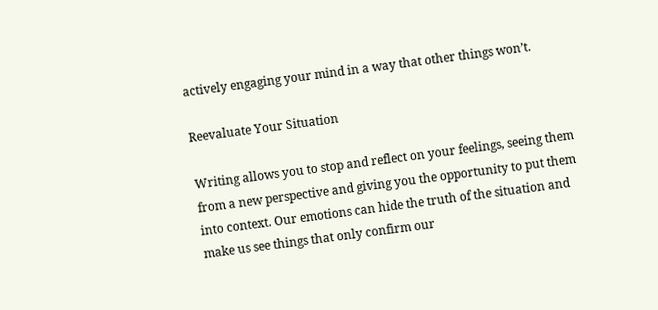actively engaging your mind in a way that other things won’t.

Reevaluate Your Situation

Writing allows you to stop and reflect on your feelings, seeing them from a new perspective and giving you the opportunity to put them into context. Our emotions can hide the truth of the situation and make us see things that only confirm our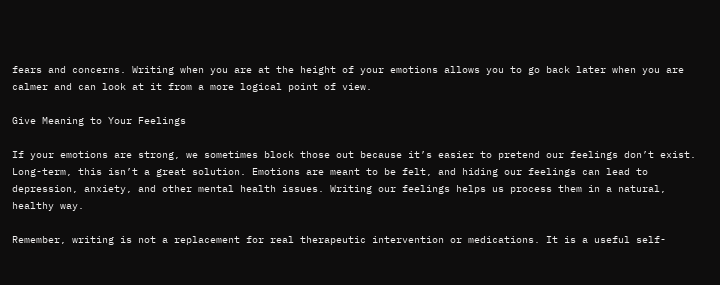fears and concerns. Writing when you are at the height of your emotions allows you to go back later when you are calmer and can look at it from a more logical point of view.

Give Meaning to Your Feelings

If your emotions are strong, we sometimes block those out because it’s easier to pretend our feelings don’t exist. Long-term, this isn’t a great solution. Emotions are meant to be felt, and hiding our feelings can lead to depression, anxiety, and other mental health issues. Writing our feelings helps us process them in a natural, healthy way.

Remember, writing is not a replacement for real therapeutic intervention or medications. It is a useful self-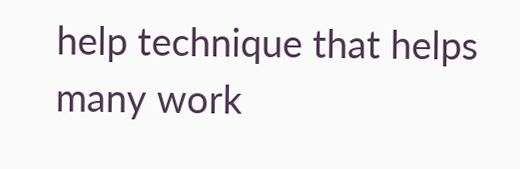help technique that helps many work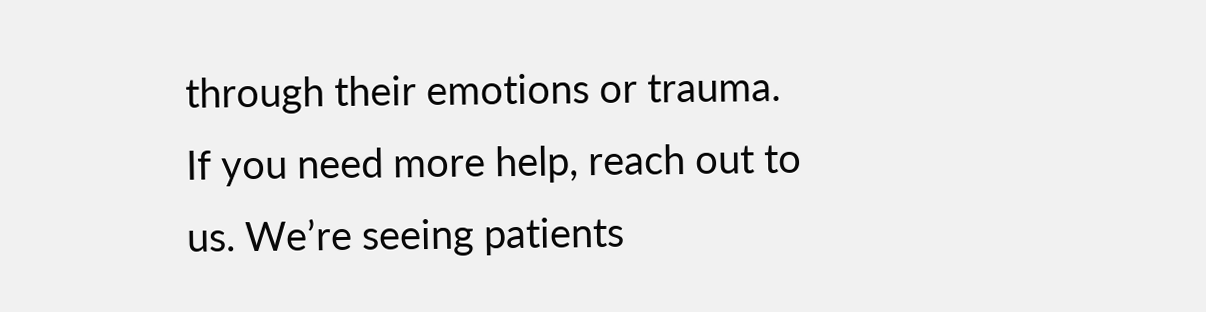through their emotions or trauma. If you need more help, reach out to us. We’re seeing patients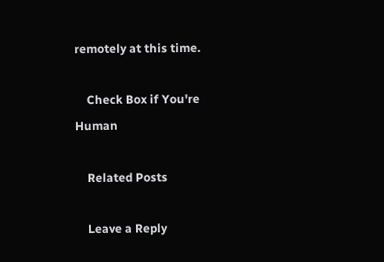remotely at this time.

    Check Box if You're Human

    Related Posts

    Leave a Reply